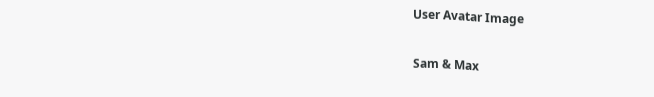User Avatar Image

Sam & Max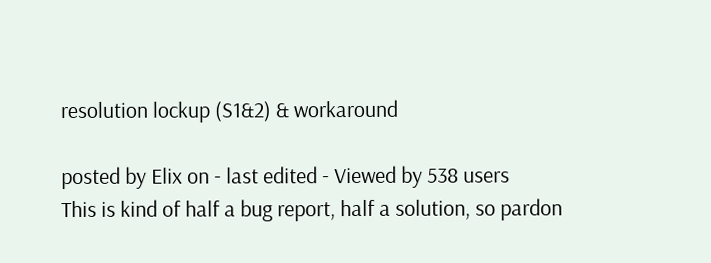resolution lockup (S1&2) & workaround

posted by Elix on - last edited - Viewed by 538 users
This is kind of half a bug report, half a solution, so pardon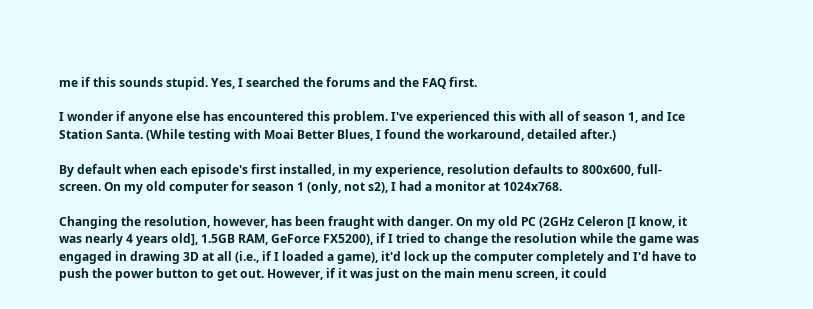me if this sounds stupid. Yes, I searched the forums and the FAQ first.

I wonder if anyone else has encountered this problem. I've experienced this with all of season 1, and Ice Station Santa. (While testing with Moai Better Blues, I found the workaround, detailed after.)

By default when each episode's first installed, in my experience, resolution defaults to 800x600, full-screen. On my old computer for season 1 (only, not s2), I had a monitor at 1024x768.

Changing the resolution, however, has been fraught with danger. On my old PC (2GHz Celeron [I know, it was nearly 4 years old], 1.5GB RAM, GeForce FX5200), if I tried to change the resolution while the game was engaged in drawing 3D at all (i.e., if I loaded a game), it'd lock up the computer completely and I'd have to push the power button to get out. However, if it was just on the main menu screen, it could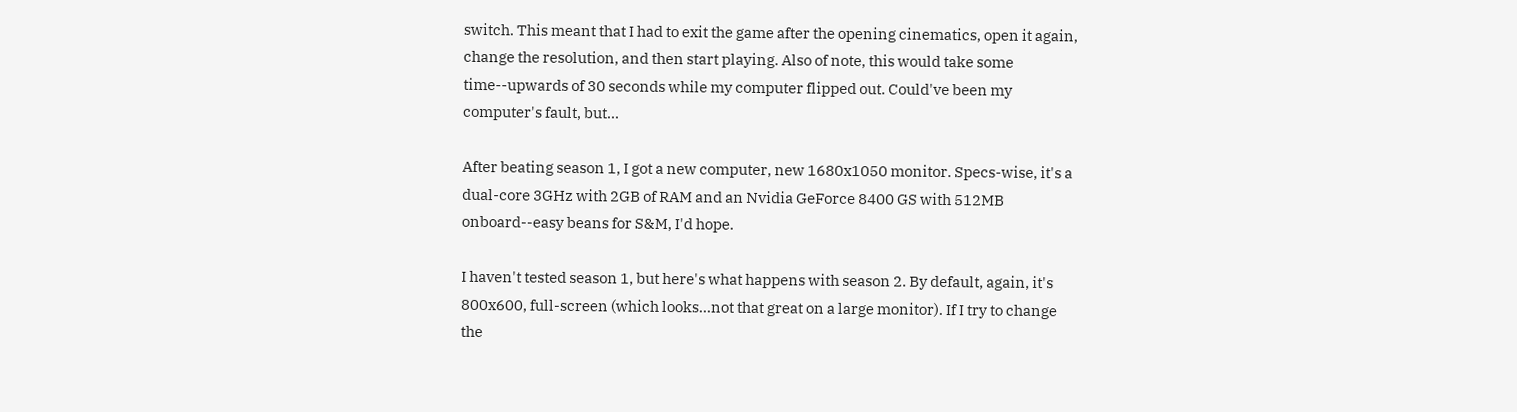switch. This meant that I had to exit the game after the opening cinematics, open it again, change the resolution, and then start playing. Also of note, this would take some time--upwards of 30 seconds while my computer flipped out. Could've been my computer's fault, but...

After beating season 1, I got a new computer, new 1680x1050 monitor. Specs-wise, it's a dual-core 3GHz with 2GB of RAM and an Nvidia GeForce 8400 GS with 512MB onboard--easy beans for S&M, I'd hope.

I haven't tested season 1, but here's what happens with season 2. By default, again, it's 800x600, full-screen (which looks...not that great on a large monitor). If I try to change the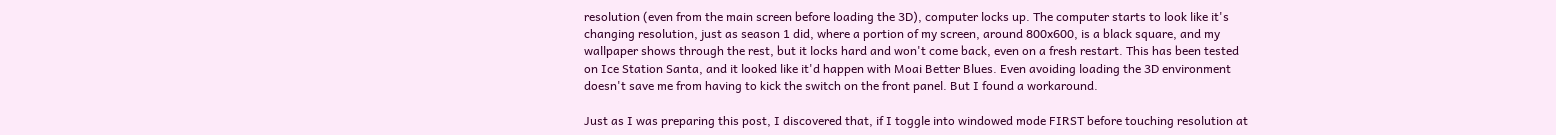resolution (even from the main screen before loading the 3D), computer locks up. The computer starts to look like it's changing resolution, just as season 1 did, where a portion of my screen, around 800x600, is a black square, and my wallpaper shows through the rest, but it locks hard and won't come back, even on a fresh restart. This has been tested on Ice Station Santa, and it looked like it'd happen with Moai Better Blues. Even avoiding loading the 3D environment doesn't save me from having to kick the switch on the front panel. But I found a workaround.

Just as I was preparing this post, I discovered that, if I toggle into windowed mode FIRST before touching resolution at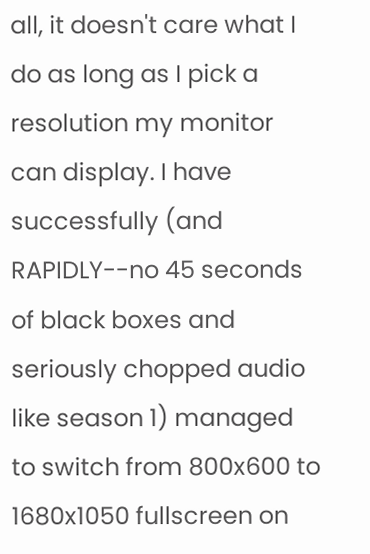all, it doesn't care what I do as long as I pick a resolution my monitor can display. I have successfully (and RAPIDLY--no 45 seconds of black boxes and seriously chopped audio like season 1) managed to switch from 800x600 to 1680x1050 fullscreen on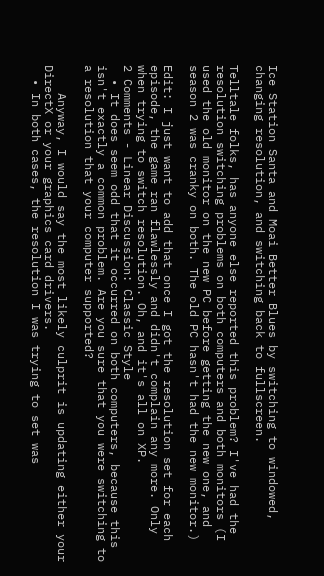Ice Station Santa and Moai Better Blues by switching to windowed, changing resolution, and switching back to fullscreen.

Telltale folks, has anyone else reported this problem? I've had the resolution switching problems on both computers and both monitors (I used the old monitor on the new PC before getting the new one, and season 2 was cranky on both. The old PC hasn't had the new monitor.)

Edit: I just want to add that once I got the resolution set for each episode, the game ran flawlessly and didn't complain any more. Only when trying to switch resolution. Oh, and it's all on XP.
2 Comments - Linear Discussion: Classic Style
  • It does seem odd that it occurred on both computers, because this isn't exactly a common problem. Are you sure that you were switching to a resolution that your computer supported?

    Anyway, I would say the most likely culprit is updating either your DirectX or your graphics card drivers.
  • In both cases, the resolution I was trying to set was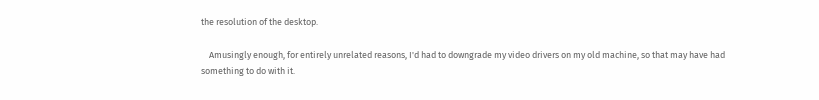the resolution of the desktop.

    Amusingly enough, for entirely unrelated reasons, I'd had to downgrade my video drivers on my old machine, so that may have had something to do with it.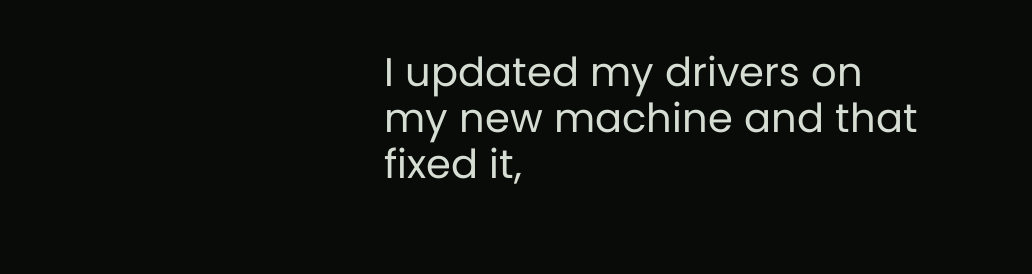I updated my drivers on my new machine and that fixed it,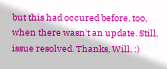but this had occured before, too, when there wasn't an update. Still, issue resolved. Thanks, Will. :)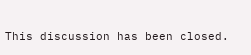This discussion has been closed.